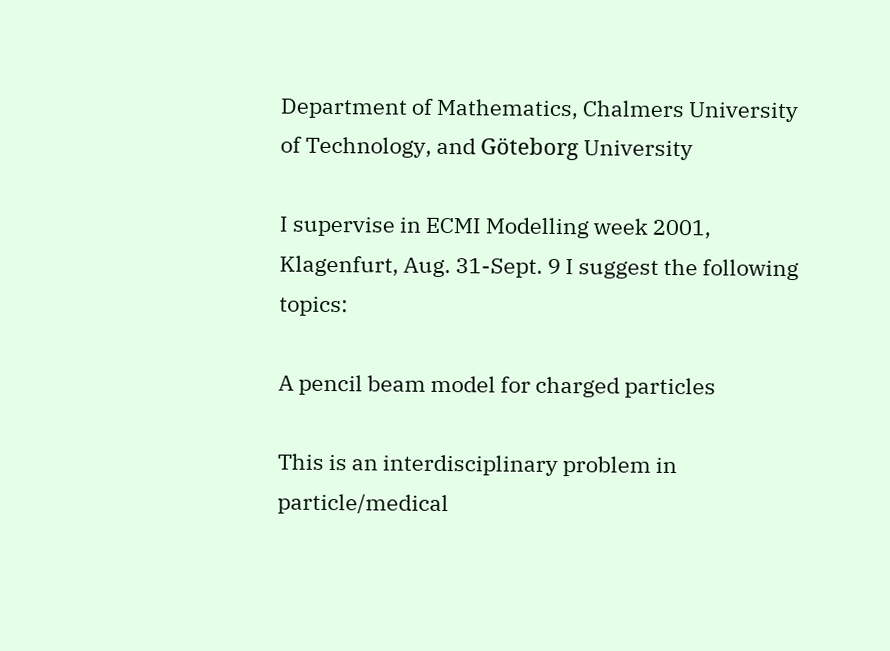Department of Mathematics, Chalmers University of Technology, and Göteborg University

I supervise in ECMI Modelling week 2001, Klagenfurt, Aug. 31-Sept. 9 I suggest the following topics:

A pencil beam model for charged particles

This is an interdisciplinary problem in particle/medical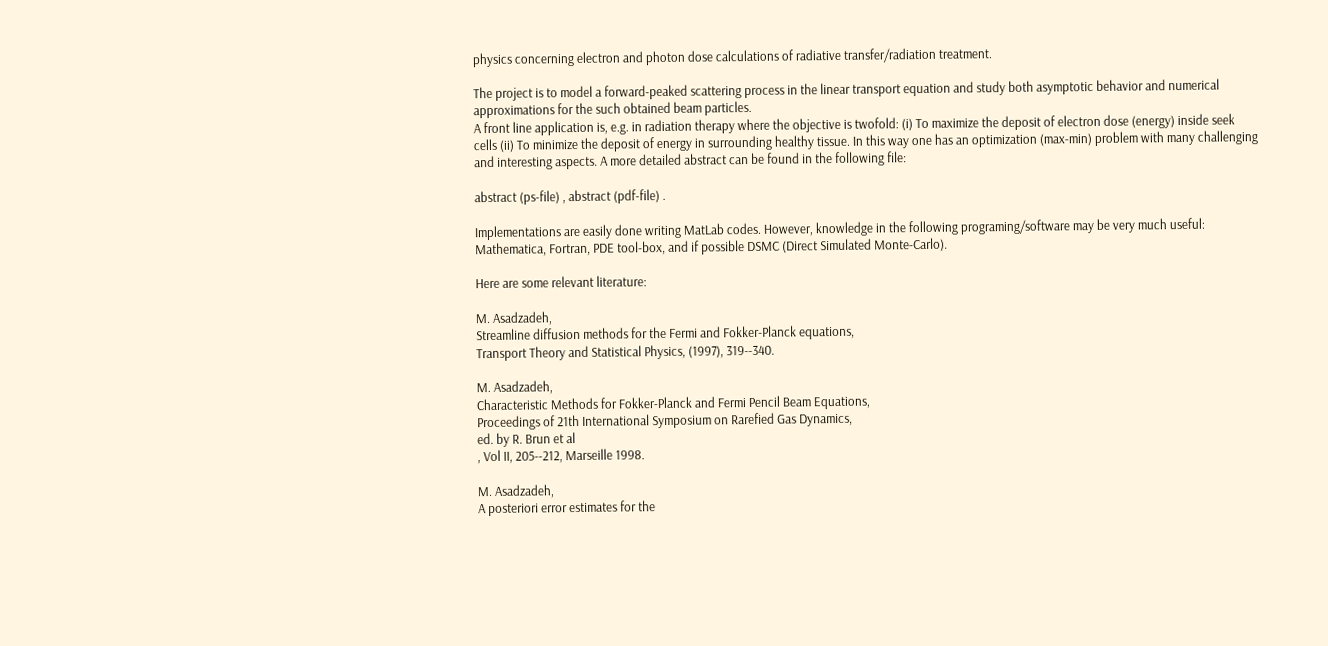physics concerning electron and photon dose calculations of radiative transfer/radiation treatment.

The project is to model a forward-peaked scattering process in the linear transport equation and study both asymptotic behavior and numerical approximations for the such obtained beam particles.
A front line application is, e.g. in radiation therapy where the objective is twofold: (i) To maximize the deposit of electron dose (energy) inside seek cells (ii) To minimize the deposit of energy in surrounding healthy tissue. In this way one has an optimization (max-min) problem with many challenging and interesting aspects. A more detailed abstract can be found in the following file:

abstract (ps-file) , abstract (pdf-file) .

Implementations are easily done writing MatLab codes. However, knowledge in the following programing/software may be very much useful:
Mathematica, Fortran, PDE tool-box, and if possible DSMC (Direct Simulated Monte-Carlo).

Here are some relevant literature:

M. Asadzadeh,
Streamline diffusion methods for the Fermi and Fokker-Planck equations,
Transport Theory and Statistical Physics, (1997), 319--340.

M. Asadzadeh,
Characteristic Methods for Fokker-Planck and Fermi Pencil Beam Equations,
Proceedings of 21th International Symposium on Rarefied Gas Dynamics,
ed. by R. Brun et al
, Vol II, 205--212, Marseille 1998.

M. Asadzadeh,
A posteriori error estimates for the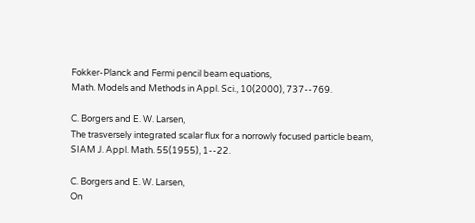Fokker-Planck and Fermi pencil beam equations,
Math. Models and Methods in Appl. Sci., 10(2000), 737--769.

C. Borgers and E. W. Larsen,
The trasversely integrated scalar flux for a norrowly focused particle beam,
SIAM J. Appl. Math. 55(1955), 1--22.

C. Borgers and E. W. Larsen,
On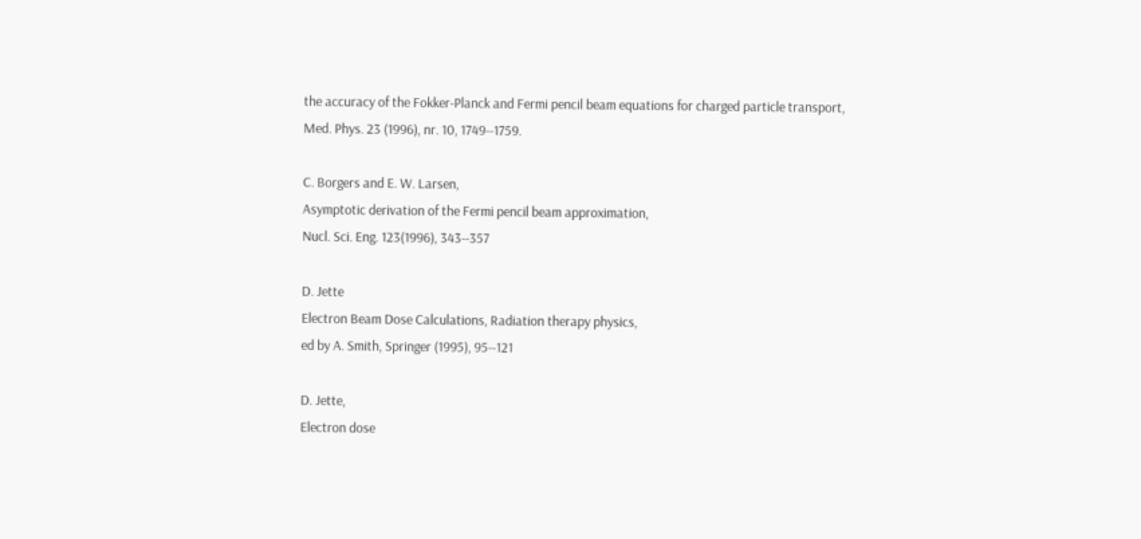the accuracy of the Fokker-Planck and Fermi pencil beam equations for charged particle transport,
Med. Phys. 23 (1996), nr. 10, 1749--1759.

C. Borgers and E. W. Larsen,
Asymptotic derivation of the Fermi pencil beam approximation,
Nucl. Sci. Eng. 123(1996), 343--357

D. Jette
Electron Beam Dose Calculations, Radiation therapy physics,
ed by A. Smith, Springer (1995), 95--121

D. Jette,
Electron dose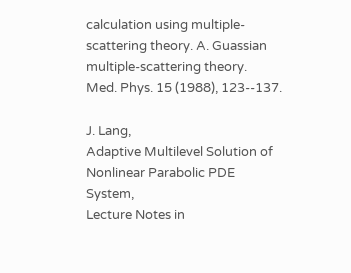calculation using multiple-scattering theory. A. Guassian multiple-scattering theory.
Med. Phys. 15 (1988), 123--137.

J. Lang,
Adaptive Multilevel Solution of Nonlinear Parabolic PDE System,
Lecture Notes in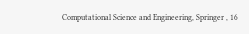Computational Science and Engineering, Springer , 16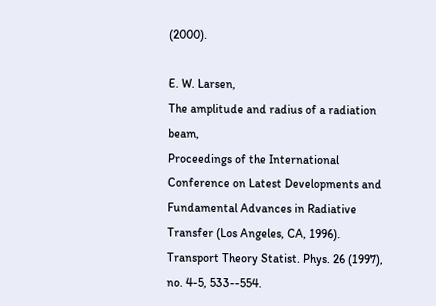(2000).

E. W. Larsen,
The amplitude and radius of a radiation beam,
Proceedings of the International Conference on Latest Developments and Fundamental Advances in Radiative Transfer (Los Angeles, CA, 1996). Transport Theory Statist. Phys. 26 (1997), no. 4-5, 533--554.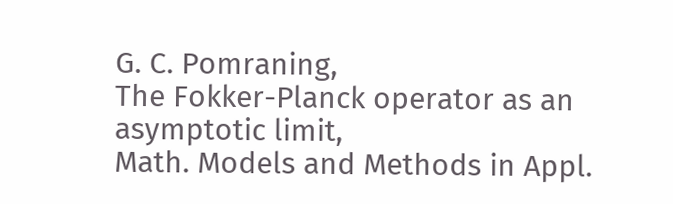G. C. Pomraning,
The Fokker-Planck operator as an asymptotic limit,
Math. Models and Methods in Appl.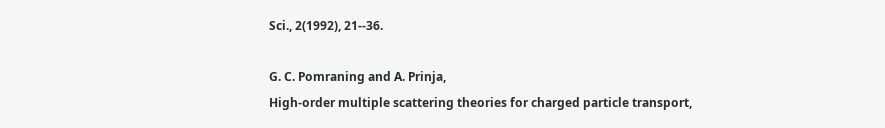Sci., 2(1992), 21--36.

G. C. Pomraning and A. Prinja,
High-order multiple scattering theories for charged particle transport,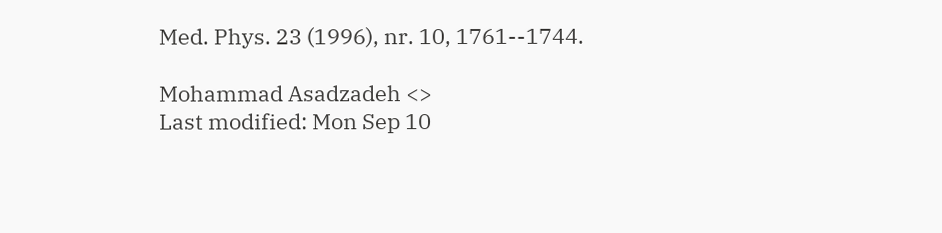Med. Phys. 23 (1996), nr. 10, 1761--1744.

Mohammad Asadzadeh <>
Last modified: Mon Sep 10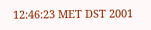12:46:23 MET DST 2001